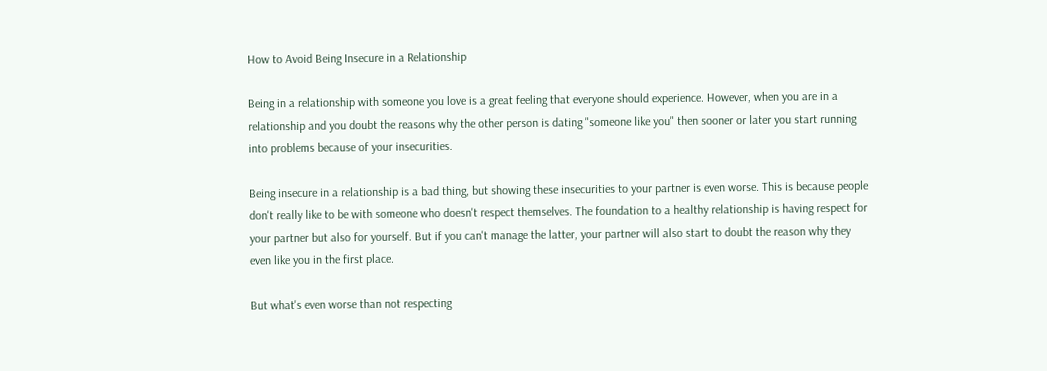How to Avoid Being Insecure in a Relationship

Being in a relationship with someone you love is a great feeling that everyone should experience. However, when you are in a relationship and you doubt the reasons why the other person is dating "someone like you" then sooner or later you start running into problems because of your insecurities.

Being insecure in a relationship is a bad thing, but showing these insecurities to your partner is even worse. This is because people don't really like to be with someone who doesn't respect themselves. The foundation to a healthy relationship is having respect for your partner but also for yourself. But if you can't manage the latter, your partner will also start to doubt the reason why they even like you in the first place.

But what's even worse than not respecting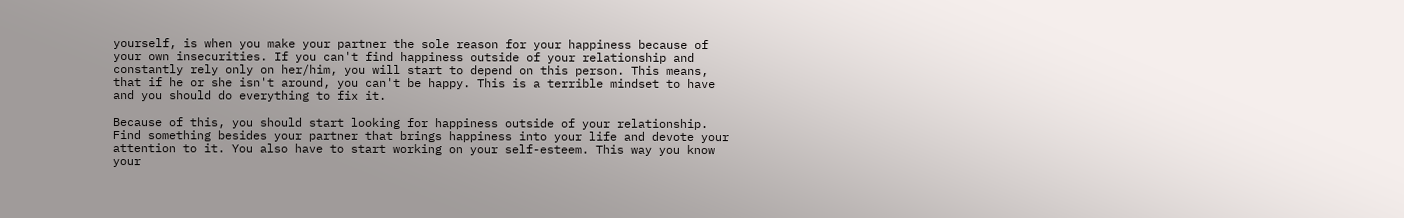yourself, is when you make your partner the sole reason for your happiness because of your own insecurities. If you can't find happiness outside of your relationship and constantly rely only on her/him, you will start to depend on this person. This means, that if he or she isn't around, you can't be happy. This is a terrible mindset to have and you should do everything to fix it.

Because of this, you should start looking for happiness outside of your relationship. Find something besides your partner that brings happiness into your life and devote your attention to it. You also have to start working on your self-esteem. This way you know your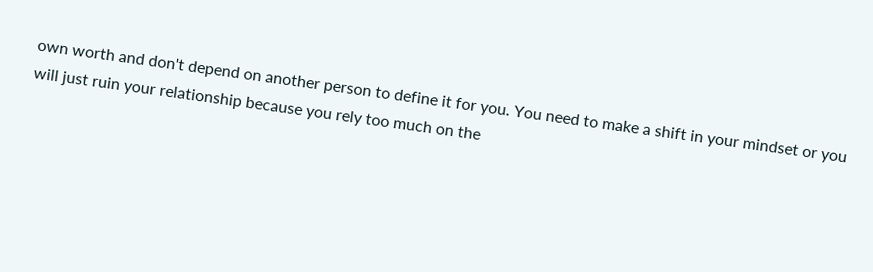own worth and don't depend on another person to define it for you. You need to make a shift in your mindset or you will just ruin your relationship because you rely too much on the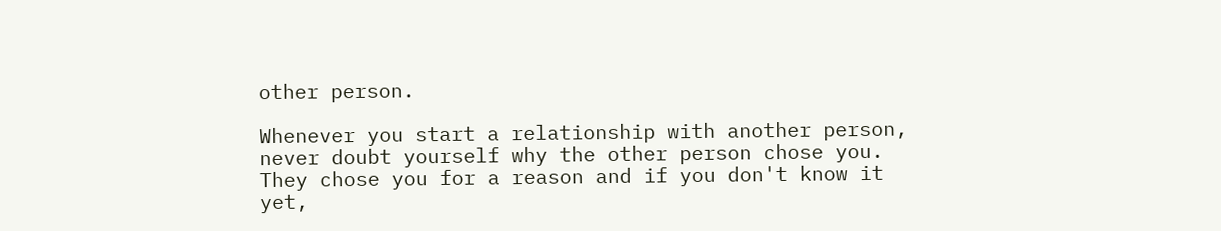other person.

Whenever you start a relationship with another person, never doubt yourself why the other person chose you. They chose you for a reason and if you don't know it yet,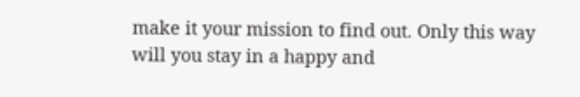make it your mission to find out. Only this way will you stay in a happy and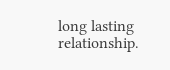long lasting relationship.